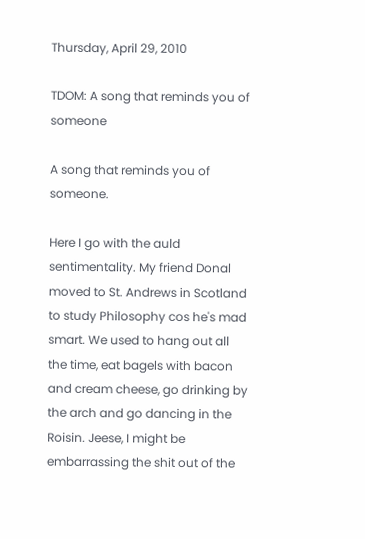Thursday, April 29, 2010

TDOM: A song that reminds you of someone

A song that reminds you of someone.

Here I go with the auld sentimentality. My friend Donal moved to St. Andrews in Scotland to study Philosophy cos he's mad smart. We used to hang out all the time, eat bagels with bacon and cream cheese, go drinking by the arch and go dancing in the Roisin. Jeese, I might be embarrassing the shit out of the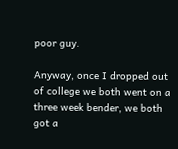poor guy.

Anyway, once I dropped out of college we both went on a three week bender, we both got a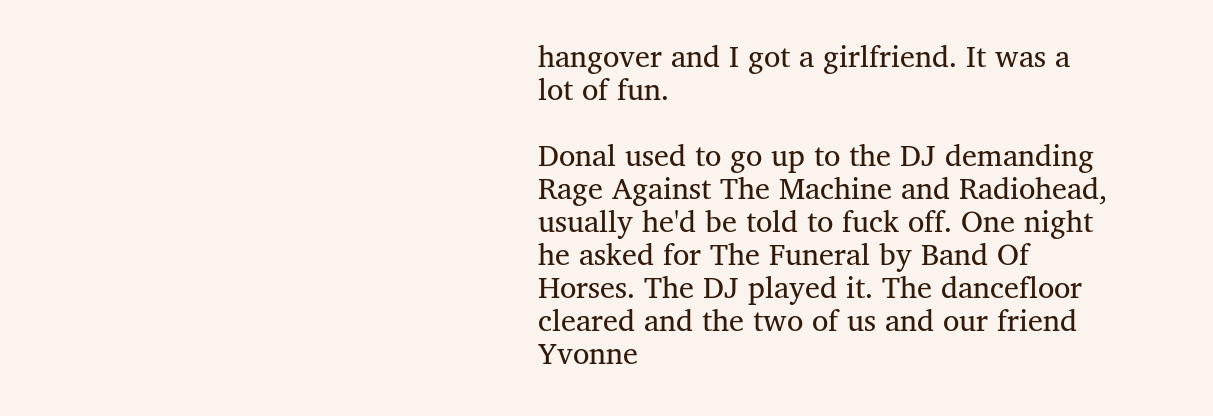hangover and I got a girlfriend. It was a lot of fun.

Donal used to go up to the DJ demanding Rage Against The Machine and Radiohead, usually he'd be told to fuck off. One night he asked for The Funeral by Band Of Horses. The DJ played it. The dancefloor cleared and the two of us and our friend Yvonne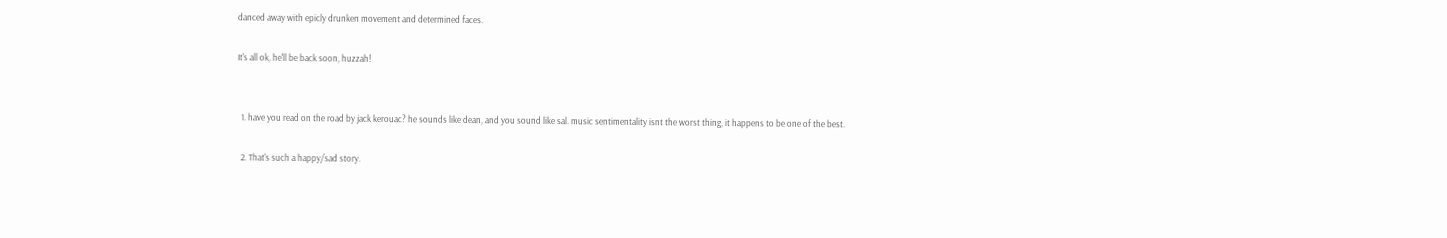danced away with epicly drunken movement and determined faces.

It's all ok, he'll be back soon, huzzah!


  1. have you read on the road by jack kerouac? he sounds like dean, and you sound like sal. music sentimentality isnt the worst thing, it happens to be one of the best.

  2. That's such a happy/sad story.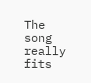The song really fits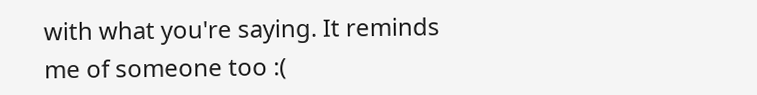with what you're saying. It reminds me of someone too :(